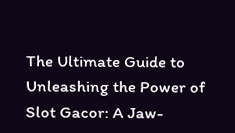The Ultimate Guide to Unleashing the Power of Slot Gacor: A Jaw-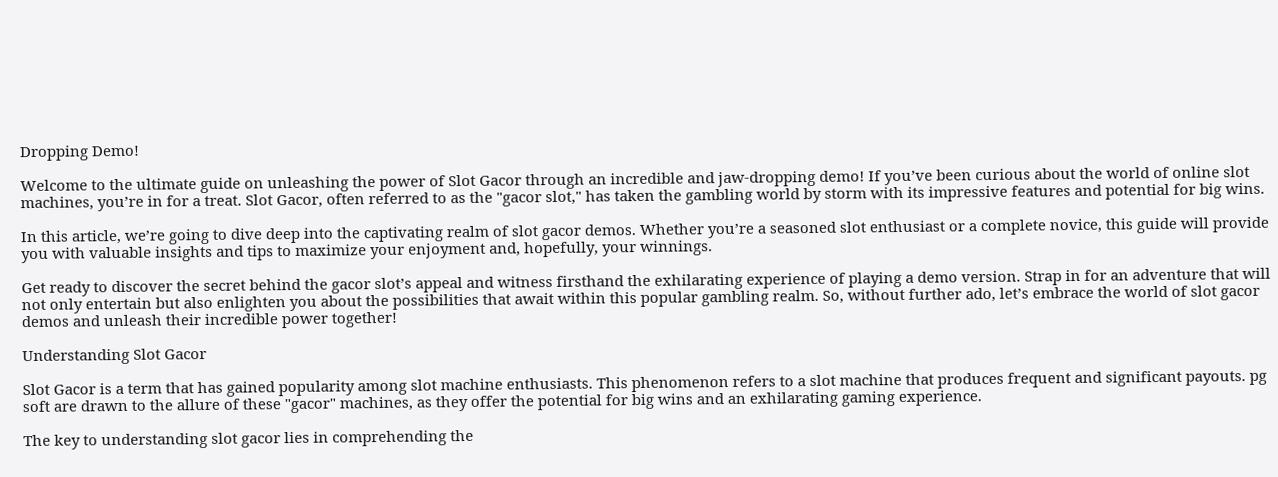Dropping Demo!

Welcome to the ultimate guide on unleashing the power of Slot Gacor through an incredible and jaw-dropping demo! If you’ve been curious about the world of online slot machines, you’re in for a treat. Slot Gacor, often referred to as the "gacor slot," has taken the gambling world by storm with its impressive features and potential for big wins.

In this article, we’re going to dive deep into the captivating realm of slot gacor demos. Whether you’re a seasoned slot enthusiast or a complete novice, this guide will provide you with valuable insights and tips to maximize your enjoyment and, hopefully, your winnings.

Get ready to discover the secret behind the gacor slot’s appeal and witness firsthand the exhilarating experience of playing a demo version. Strap in for an adventure that will not only entertain but also enlighten you about the possibilities that await within this popular gambling realm. So, without further ado, let’s embrace the world of slot gacor demos and unleash their incredible power together!

Understanding Slot Gacor

Slot Gacor is a term that has gained popularity among slot machine enthusiasts. This phenomenon refers to a slot machine that produces frequent and significant payouts. pg soft are drawn to the allure of these "gacor" machines, as they offer the potential for big wins and an exhilarating gaming experience.

The key to understanding slot gacor lies in comprehending the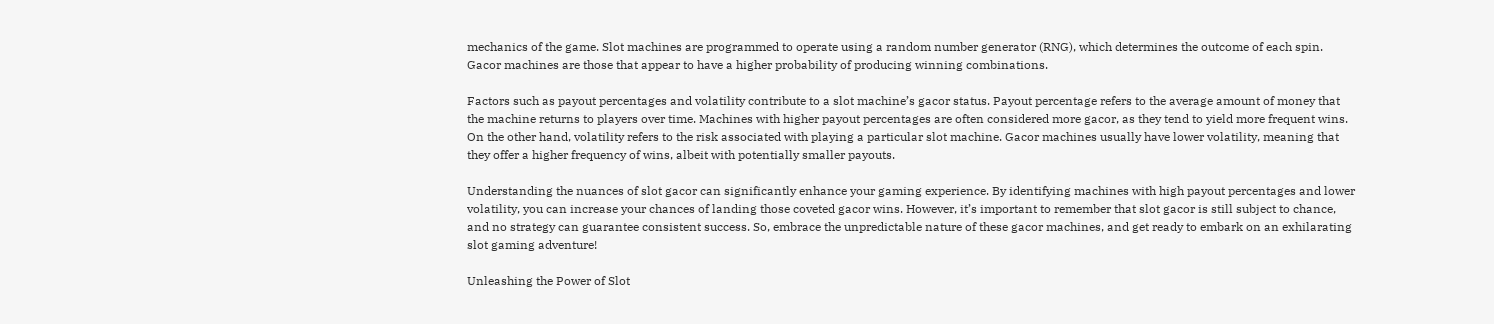mechanics of the game. Slot machines are programmed to operate using a random number generator (RNG), which determines the outcome of each spin. Gacor machines are those that appear to have a higher probability of producing winning combinations.

Factors such as payout percentages and volatility contribute to a slot machine’s gacor status. Payout percentage refers to the average amount of money that the machine returns to players over time. Machines with higher payout percentages are often considered more gacor, as they tend to yield more frequent wins. On the other hand, volatility refers to the risk associated with playing a particular slot machine. Gacor machines usually have lower volatility, meaning that they offer a higher frequency of wins, albeit with potentially smaller payouts.

Understanding the nuances of slot gacor can significantly enhance your gaming experience. By identifying machines with high payout percentages and lower volatility, you can increase your chances of landing those coveted gacor wins. However, it’s important to remember that slot gacor is still subject to chance, and no strategy can guarantee consistent success. So, embrace the unpredictable nature of these gacor machines, and get ready to embark on an exhilarating slot gaming adventure!

Unleashing the Power of Slot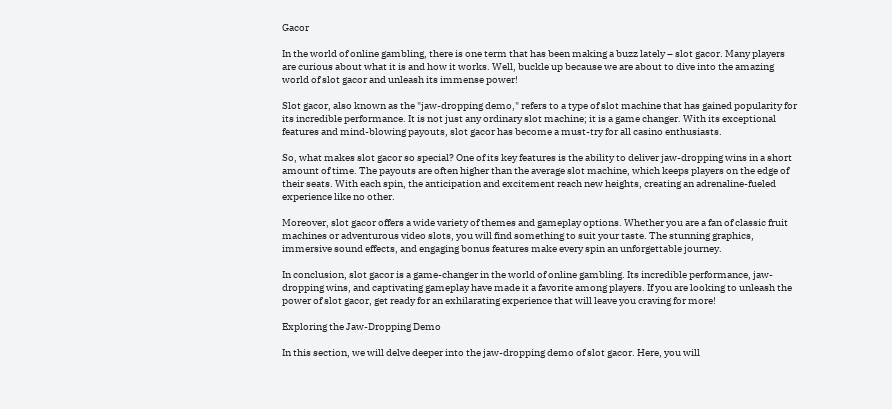Gacor

In the world of online gambling, there is one term that has been making a buzz lately – slot gacor. Many players are curious about what it is and how it works. Well, buckle up because we are about to dive into the amazing world of slot gacor and unleash its immense power!

Slot gacor, also known as the "jaw-dropping demo," refers to a type of slot machine that has gained popularity for its incredible performance. It is not just any ordinary slot machine; it is a game changer. With its exceptional features and mind-blowing payouts, slot gacor has become a must-try for all casino enthusiasts.

So, what makes slot gacor so special? One of its key features is the ability to deliver jaw-dropping wins in a short amount of time. The payouts are often higher than the average slot machine, which keeps players on the edge of their seats. With each spin, the anticipation and excitement reach new heights, creating an adrenaline-fueled experience like no other.

Moreover, slot gacor offers a wide variety of themes and gameplay options. Whether you are a fan of classic fruit machines or adventurous video slots, you will find something to suit your taste. The stunning graphics, immersive sound effects, and engaging bonus features make every spin an unforgettable journey.

In conclusion, slot gacor is a game-changer in the world of online gambling. Its incredible performance, jaw-dropping wins, and captivating gameplay have made it a favorite among players. If you are looking to unleash the power of slot gacor, get ready for an exhilarating experience that will leave you craving for more!

Exploring the Jaw-Dropping Demo

In this section, we will delve deeper into the jaw-dropping demo of slot gacor. Here, you will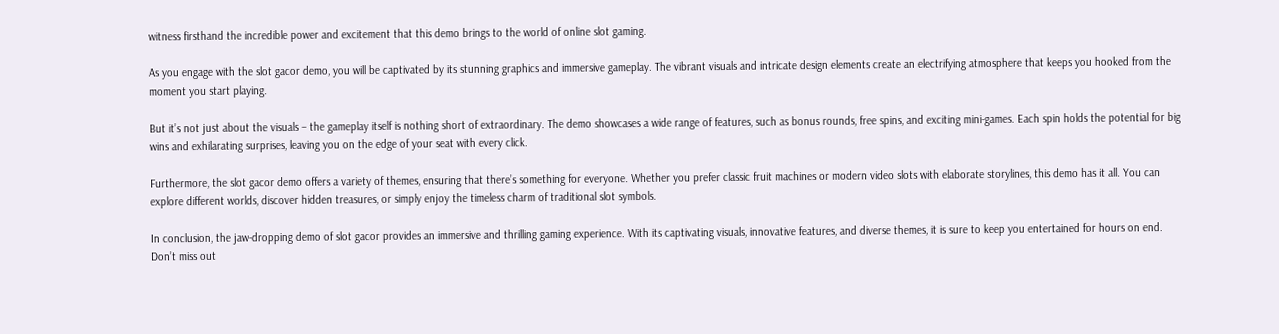witness firsthand the incredible power and excitement that this demo brings to the world of online slot gaming.

As you engage with the slot gacor demo, you will be captivated by its stunning graphics and immersive gameplay. The vibrant visuals and intricate design elements create an electrifying atmosphere that keeps you hooked from the moment you start playing.

But it’s not just about the visuals – the gameplay itself is nothing short of extraordinary. The demo showcases a wide range of features, such as bonus rounds, free spins, and exciting mini-games. Each spin holds the potential for big wins and exhilarating surprises, leaving you on the edge of your seat with every click.

Furthermore, the slot gacor demo offers a variety of themes, ensuring that there’s something for everyone. Whether you prefer classic fruit machines or modern video slots with elaborate storylines, this demo has it all. You can explore different worlds, discover hidden treasures, or simply enjoy the timeless charm of traditional slot symbols.

In conclusion, the jaw-dropping demo of slot gacor provides an immersive and thrilling gaming experience. With its captivating visuals, innovative features, and diverse themes, it is sure to keep you entertained for hours on end. Don’t miss out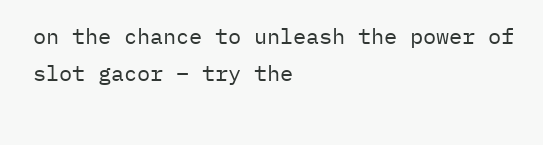on the chance to unleash the power of slot gacor – try the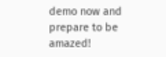demo now and prepare to be amazed!